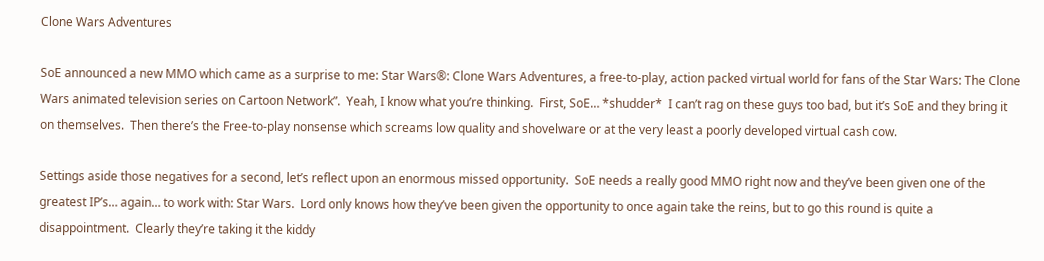Clone Wars Adventures

SoE announced a new MMO which came as a surprise to me: Star Wars®: Clone Wars Adventures, a free-to-play, action packed virtual world for fans of the Star Wars: The Clone Wars animated television series on Cartoon Network”.  Yeah, I know what you’re thinking.  First, SoE… *shudder*  I can’t rag on these guys too bad, but it’s SoE and they bring it on themselves.  Then there’s the Free-to-play nonsense which screams low quality and shovelware or at the very least a poorly developed virtual cash cow.

Settings aside those negatives for a second, let’s reflect upon an enormous missed opportunity.  SoE needs a really good MMO right now and they’ve been given one of the greatest IP’s… again… to work with: Star Wars.  Lord only knows how they’ve been given the opportunity to once again take the reins, but to go this round is quite a disappointment.  Clearly they’re taking it the kiddy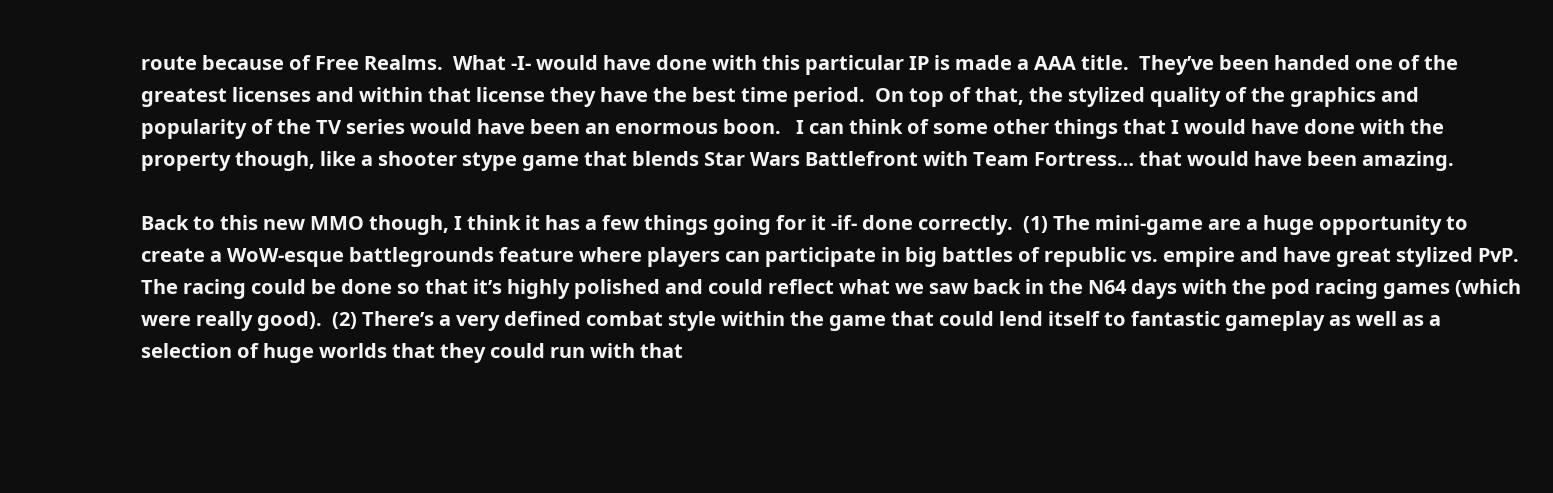route because of Free Realms.  What -I- would have done with this particular IP is made a AAA title.  They’ve been handed one of the greatest licenses and within that license they have the best time period.  On top of that, the stylized quality of the graphics and popularity of the TV series would have been an enormous boon.   I can think of some other things that I would have done with the property though, like a shooter stype game that blends Star Wars Battlefront with Team Fortress… that would have been amazing.

Back to this new MMO though, I think it has a few things going for it -if- done correctly.  (1) The mini-game are a huge opportunity to create a WoW-esque battlegrounds feature where players can participate in big battles of republic vs. empire and have great stylized PvP.  The racing could be done so that it’s highly polished and could reflect what we saw back in the N64 days with the pod racing games (which were really good).  (2) There’s a very defined combat style within the game that could lend itself to fantastic gameplay as well as a selection of huge worlds that they could run with that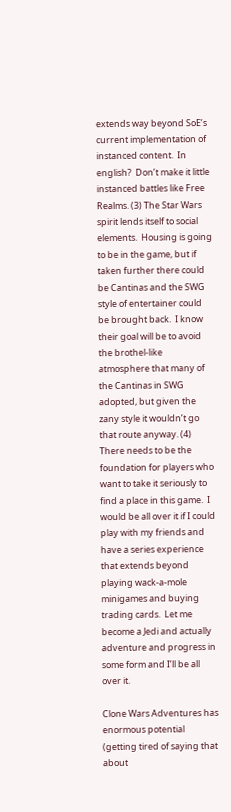extends way beyond SoE’s current implementation of instanced content.  In english?  Don’t make it little instanced battles like Free Realms. (3) The Star Wars spirit lends itself to social elements.  Housing is going to be in the game, but if taken further there could be Cantinas and the SWG style of entertainer could be brought back.  I know their goal will be to avoid the brothel-like atmosphere that many of the Cantinas in SWG adopted, but given the zany style it wouldn’t go that route anyway. (4) There needs to be the foundation for players who want to take it seriously to find a place in this game.  I would be all over it if I could play with my friends and have a series experience that extends beyond playing wack-a-mole minigames and buying trading cards.  Let me become a Jedi and actually adventure and progress in some form and I’ll be all over it.

Clone Wars Adventures has enormous potential (getting tired of saying that about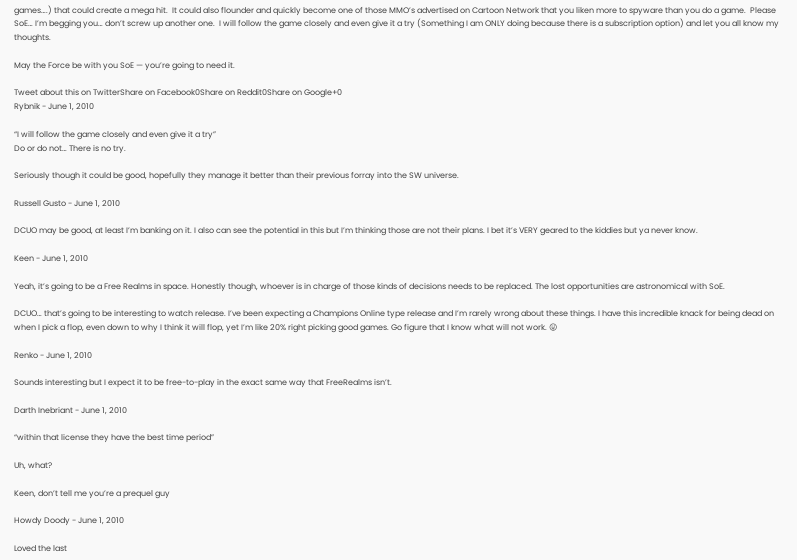games….) that could create a mega hit.  It could also flounder and quickly become one of those MMO’s advertised on Cartoon Network that you liken more to spyware than you do a game.  Please SoE… I’m begging you… don’t screw up another one.  I will follow the game closely and even give it a try (Something I am ONLY doing because there is a subscription option) and let you all know my thoughts.

May the Force be with you SoE — you’re going to need it.

Tweet about this on TwitterShare on Facebook0Share on Reddit0Share on Google+0
Rybnik - June 1, 2010

“I will follow the game closely and even give it a try”
Do or do not… There is no try.

Seriously though it could be good, hopefully they manage it better than their previous forray into the SW universe.

Russell Gusto - June 1, 2010

DCUO may be good, at least I’m banking on it. I also can see the potential in this but I’m thinking those are not their plans. I bet it’s VERY geared to the kiddies but ya never know.

Keen - June 1, 2010

Yeah, it’s going to be a Free Realms in space. Honestly though, whoever is in charge of those kinds of decisions needs to be replaced. The lost opportunities are astronomical with SoE.

DCUO… that’s going to be interesting to watch release. I’ve been expecting a Champions Online type release and I’m rarely wrong about these things. I have this incredible knack for being dead on when I pick a flop, even down to why I think it will flop, yet I’m like 20% right picking good games. Go figure that I know what will not work. 😛

Renko - June 1, 2010

Sounds interesting but I expect it to be free-to-play in the exact same way that FreeRealms isn’t.

Darth Inebriant - June 1, 2010

“within that license they have the best time period”

Uh, what?

Keen, don’t tell me you’re a prequel guy

Howdy Doody - June 1, 2010

Loved the last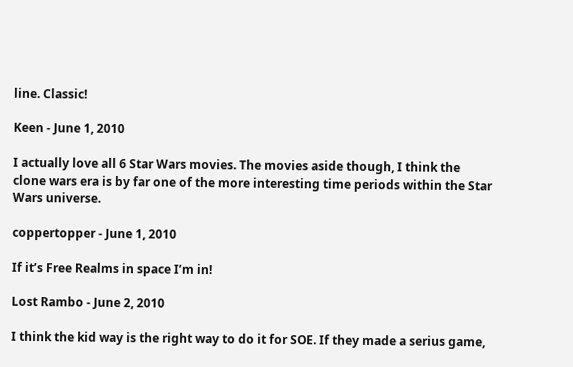line. Classic!

Keen - June 1, 2010

I actually love all 6 Star Wars movies. The movies aside though, I think the clone wars era is by far one of the more interesting time periods within the Star Wars universe.

coppertopper - June 1, 2010

If it’s Free Realms in space I’m in!

Lost Rambo - June 2, 2010

I think the kid way is the right way to do it for SOE. If they made a serius game,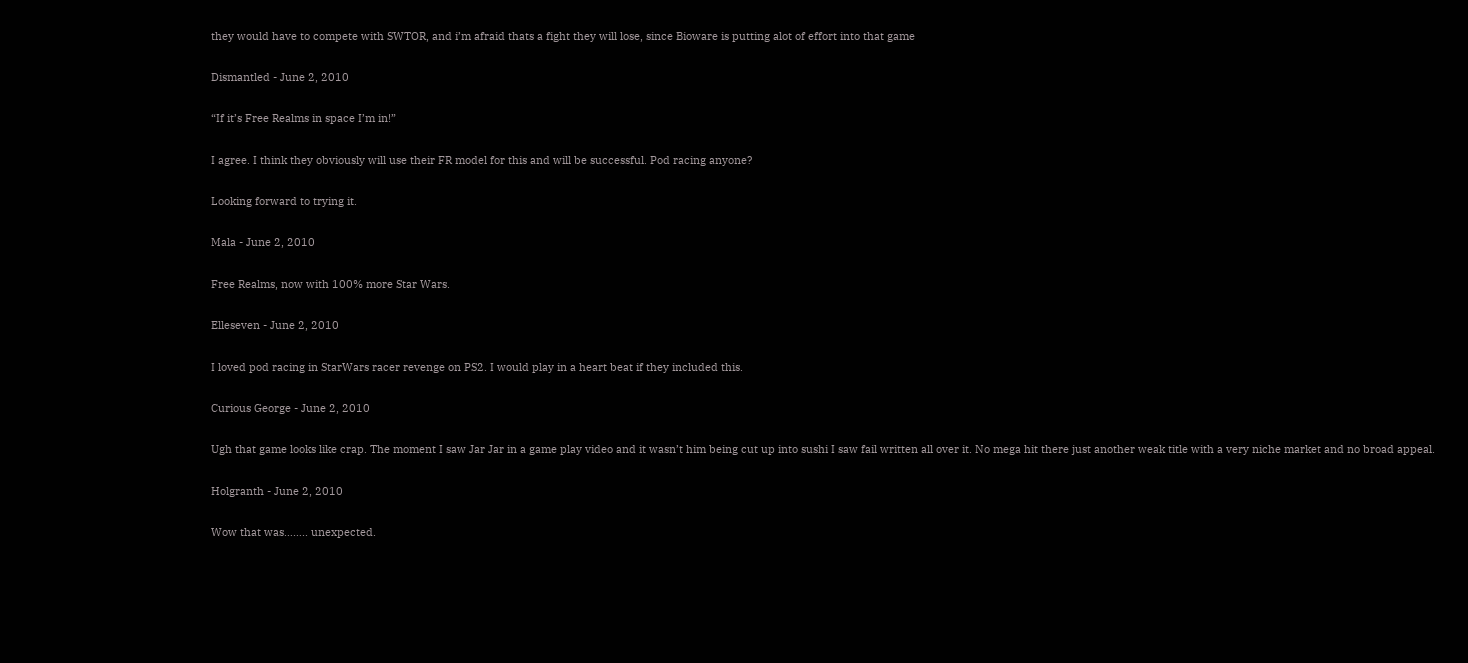they would have to compete with SWTOR, and i’m afraid thats a fight they will lose, since Bioware is putting alot of effort into that game

Dismantled - June 2, 2010

“If it’s Free Realms in space I’m in!”

I agree. I think they obviously will use their FR model for this and will be successful. Pod racing anyone?

Looking forward to trying it.

Mala - June 2, 2010

Free Realms, now with 100% more Star Wars.

Elleseven - June 2, 2010

I loved pod racing in StarWars racer revenge on PS2. I would play in a heart beat if they included this.

Curious George - June 2, 2010

Ugh that game looks like crap. The moment I saw Jar Jar in a game play video and it wasn’t him being cut up into sushi I saw fail written all over it. No mega hit there just another weak title with a very niche market and no broad appeal.

Holgranth - June 2, 2010

Wow that was…….. unexpected.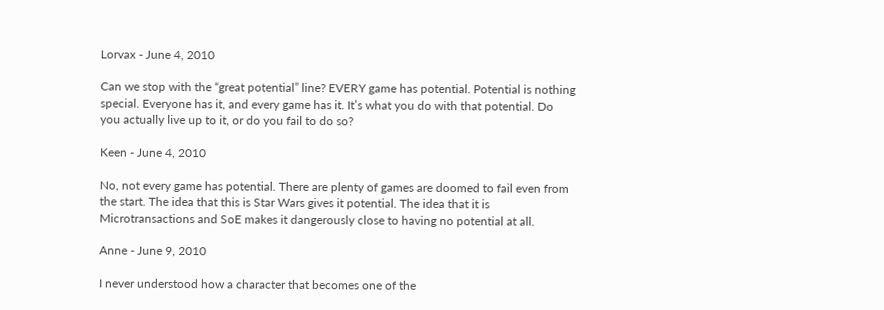Lorvax - June 4, 2010

Can we stop with the “great potential” line? EVERY game has potential. Potential is nothing special. Everyone has it, and every game has it. It’s what you do with that potential. Do you actually live up to it, or do you fail to do so?

Keen - June 4, 2010

No, not every game has potential. There are plenty of games are doomed to fail even from the start. The idea that this is Star Wars gives it potential. The idea that it is Microtransactions and SoE makes it dangerously close to having no potential at all.

Anne - June 9, 2010

I never understood how a character that becomes one of the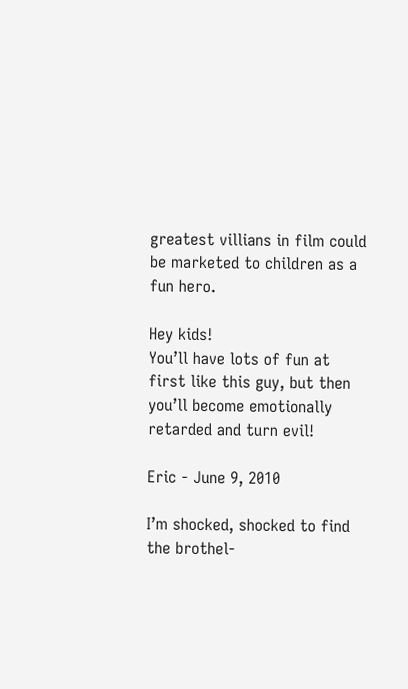greatest villians in film could be marketed to children as a fun hero.

Hey kids!
You’ll have lots of fun at first like this guy, but then you’ll become emotionally retarded and turn evil!

Eric - June 9, 2010

I’m shocked, shocked to find the brothel-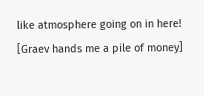like atmosphere going on in here!
[Graev hands me a pile of money]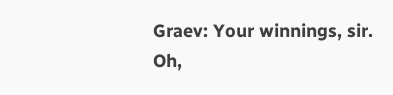Graev: Your winnings, sir.
Oh,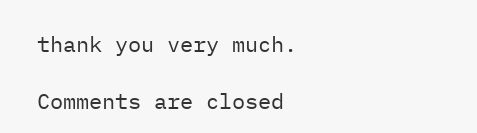thank you very much.

Comments are closed